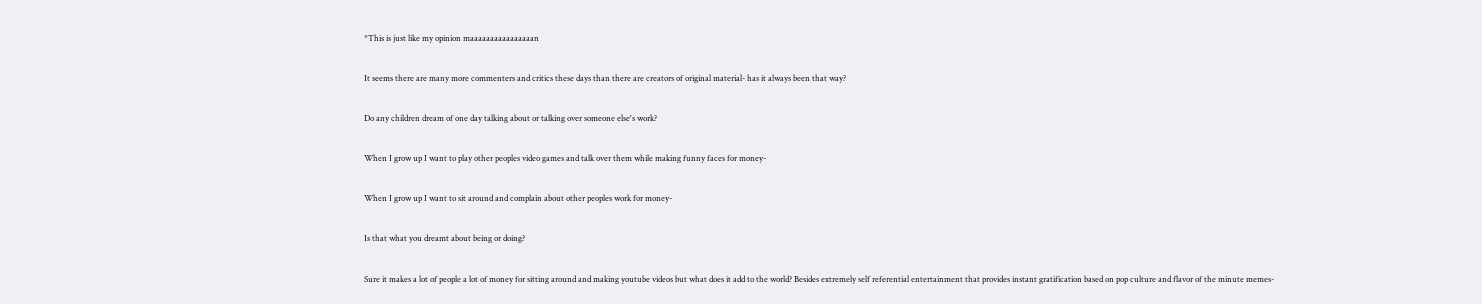*This is just like my opinion maaaaaaaaaaaaaaaan

It seems there are many more commenters and critics these days than there are creators of original material- has it always been that way?

Do any children dream of one day talking about or talking over someone else's work?

When I grow up I want to play other peoples video games and talk over them while making funny faces for money-

When I grow up I want to sit around and complain about other peoples work for money-

Is that what you dreamt about being or doing?

Sure it makes a lot of people a lot of money for sitting around and making youtube videos but what does it add to the world? Besides extremely self referential entertainment that provides instant gratification based on pop culture and flavor of the minute memes-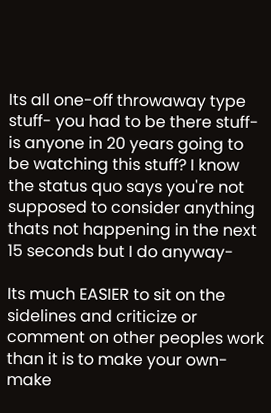Its all one-off throwaway type stuff- you had to be there stuff- is anyone in 20 years going to be watching this stuff? I know the status quo says you're not supposed to consider anything thats not happening in the next 15 seconds but I do anyway-

Its much EASIER to sit on the sidelines and criticize or comment on other peoples work than it is to make your own- make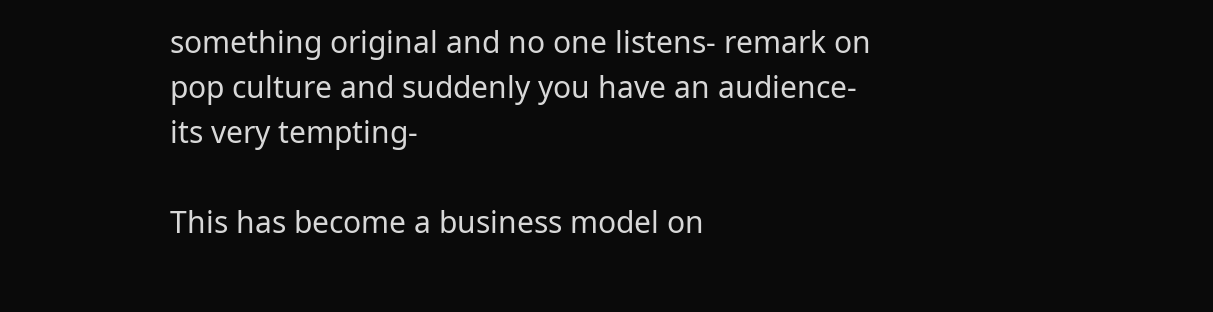something original and no one listens- remark on pop culture and suddenly you have an audience- its very tempting-

This has become a business model on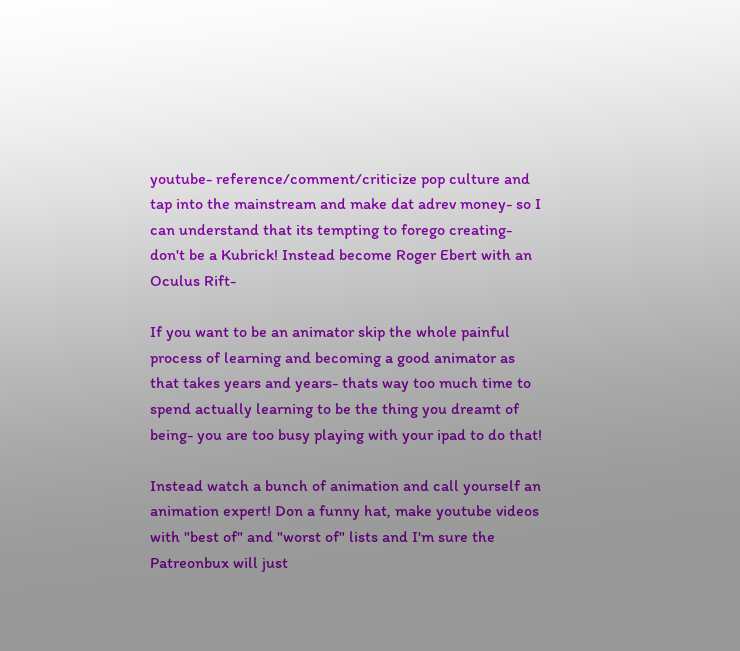youtube- reference/comment/criticize pop culture and tap into the mainstream and make dat adrev money- so I can understand that its tempting to forego creating- don't be a Kubrick! Instead become Roger Ebert with an Oculus Rift-

If you want to be an animator skip the whole painful process of learning and becoming a good animator as that takes years and years- thats way too much time to spend actually learning to be the thing you dreamt of being- you are too busy playing with your ipad to do that!

Instead watch a bunch of animation and call yourself an animation expert! Don a funny hat, make youtube videos with "best of" and "worst of" lists and I'm sure the Patreonbux will just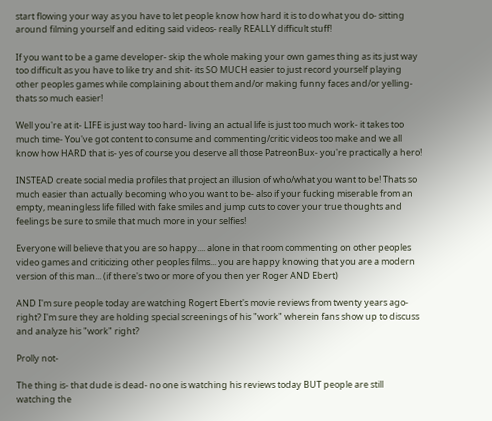start flowing your way as you have to let people know how hard it is to do what you do- sitting around filming yourself and editing said videos- really REALLY difficult stuff!

If you want to be a game developer- skip the whole making your own games thing as its just way too difficult as you have to like try and shit- its SO MUCH easier to just record yourself playing other peoples games while complaining about them and/or making funny faces and/or yelling- thats so much easier!

Well you're at it- LIFE is just way too hard- living an actual life is just too much work- it takes too much time- You've got content to consume and commenting/critic videos too make and we all know how HARD that is- yes of course you deserve all those PatreonBux- you're practically a hero!

INSTEAD create social media profiles that project an illusion of who/what you want to be! Thats so much easier than actually becoming who you want to be- also if your fucking miserable from an empty, meaningless life filled with fake smiles and jump cuts to cover your true thoughts and feelings be sure to smile that much more in your selfies!

Everyone will believe that you are so happy.... alone in that room commenting on other peoples video games and criticizing other peoples films... you are happy knowing that you are a modern version of this man... (if there's two or more of you then yer Roger AND Ebert)

AND I'm sure people today are watching Rogert Ebert's movie reviews from twenty years ago- right? I'm sure they are holding special screenings of his "work" wherein fans show up to discuss and analyze his "work" right?

Prolly not-

The thing is- that dude is dead- no one is watching his reviews today BUT people are still watching the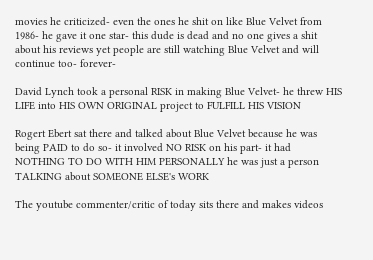movies he criticized- even the ones he shit on like Blue Velvet from 1986- he gave it one star- this dude is dead and no one gives a shit about his reviews yet people are still watching Blue Velvet and will continue too- forever-

David Lynch took a personal RISK in making Blue Velvet- he threw HIS LIFE into HIS OWN ORIGINAL project to FULFILL HIS VISION

Rogert Ebert sat there and talked about Blue Velvet because he was being PAID to do so- it involved NO RISK on his part- it had NOTHING TO DO WITH HIM PERSONALLY he was just a person TALKING about SOMEONE ELSE's WORK

The youtube commenter/critic of today sits there and makes videos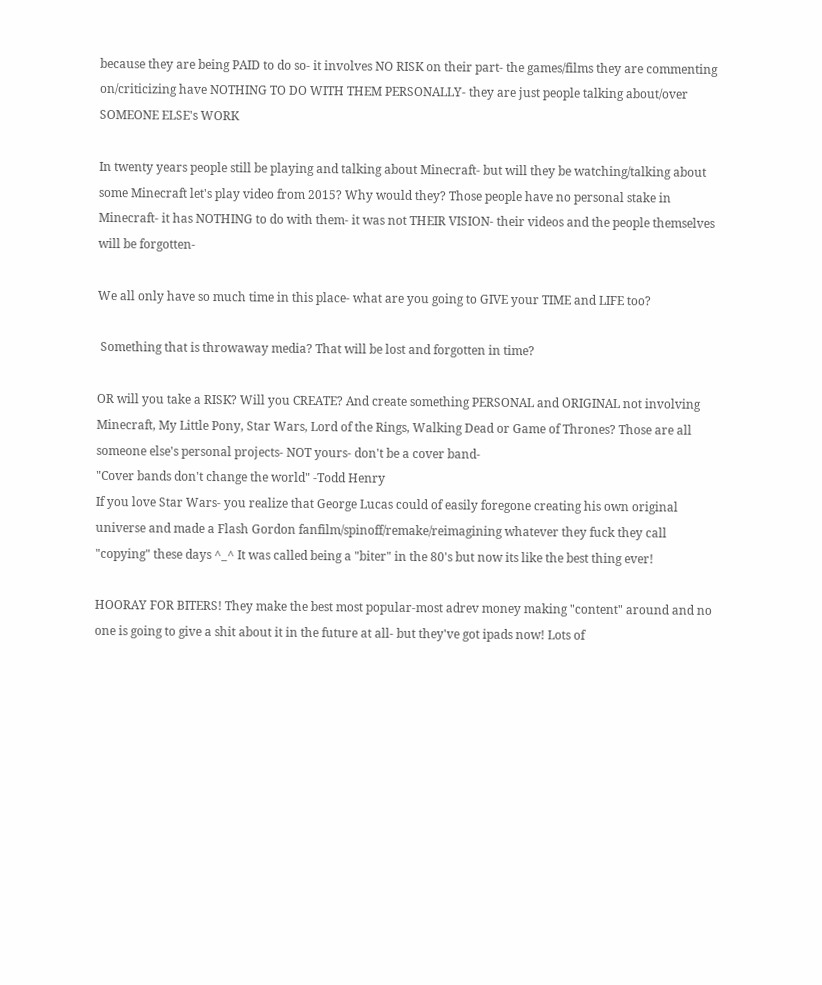because they are being PAID to do so- it involves NO RISK on their part- the games/films they are commenting on/criticizing have NOTHING TO DO WITH THEM PERSONALLY- they are just people talking about/over SOMEONE ELSE's WORK

In twenty years people still be playing and talking about Minecraft- but will they be watching/talking about some Minecraft let's play video from 2015? Why would they? Those people have no personal stake in Minecraft- it has NOTHING to do with them- it was not THEIR VISION- their videos and the people themselves will be forgotten-

We all only have so much time in this place- what are you going to GIVE your TIME and LIFE too?

 Something that is throwaway media? That will be lost and forgotten in time?

OR will you take a RISK? Will you CREATE? And create something PERSONAL and ORIGINAL not involving Minecraft, My Little Pony, Star Wars, Lord of the Rings, Walking Dead or Game of Thrones? Those are all someone else's personal projects- NOT yours- don't be a cover band-
"Cover bands don't change the world" -Todd Henry
If you love Star Wars- you realize that George Lucas could of easily foregone creating his own original universe and made a Flash Gordon fanfilm/spinoff/remake/reimagining whatever they fuck they call "copying" these days ^_^ It was called being a "biter" in the 80's but now its like the best thing ever!

HOORAY FOR BITERS! They make the best most popular-most adrev money making "content" around and no one is going to give a shit about it in the future at all- but they've got ipads now! Lots of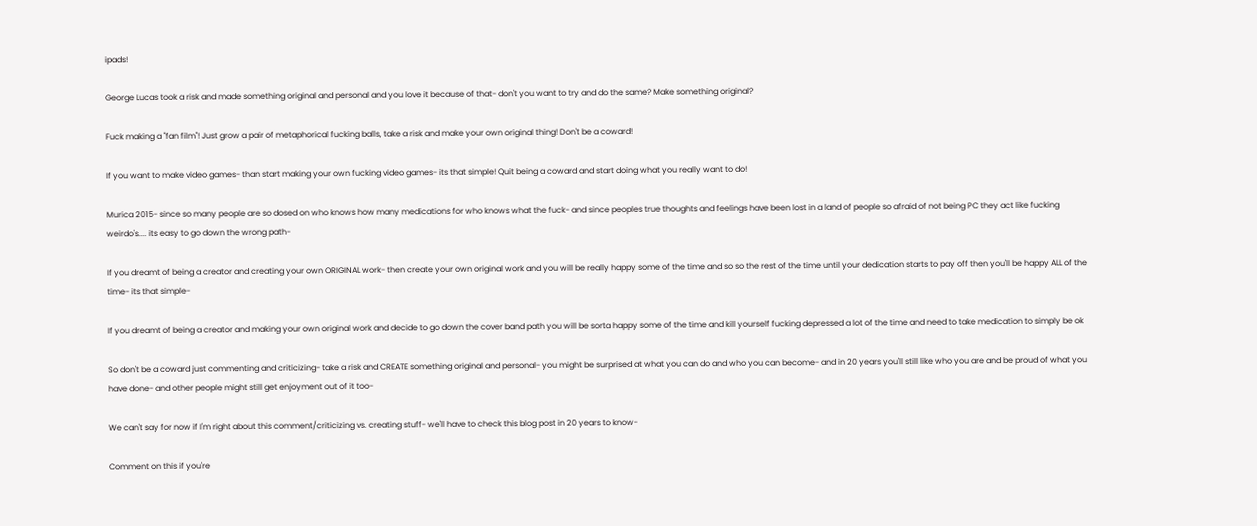ipads!

George Lucas took a risk and made something original and personal and you love it because of that- don't you want to try and do the same? Make something original?

Fuck making a "fan film"! Just grow a pair of metaphorical fucking balls, take a risk and make your own original thing! Don't be a coward!

If you want to make video games- than start making your own fucking video games- its that simple! Quit being a coward and start doing what you really want to do!

Murica 2015- since so many people are so dosed on who knows how many medications for who knows what the fuck- and since peoples true thoughts and feelings have been lost in a land of people so afraid of not being PC they act like fucking weirdo's.... its easy to go down the wrong path-

If you dreamt of being a creator and creating your own ORIGINAL work- then create your own original work and you will be really happy some of the time and so so the rest of the time until your dedication starts to pay off then you'll be happy ALL of the time- its that simple-

If you dreamt of being a creator and making your own original work and decide to go down the cover band path you will be sorta happy some of the time and kill yourself fucking depressed a lot of the time and need to take medication to simply be ok

So don't be a coward just commenting and criticizing- take a risk and CREATE something original and personal- you might be surprised at what you can do and who you can become- and in 20 years you'll still like who you are and be proud of what you have done- and other people might still get enjoyment out of it too-

We can't say for now if I'm right about this comment/criticizing vs. creating stuff- we'll have to check this blog post in 20 years to know-

Comment on this if you're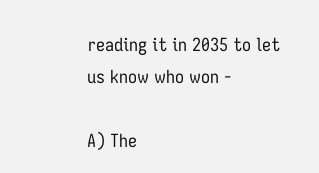reading it in 2035 to let us know who won -

A) The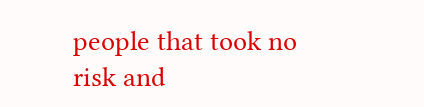people that took no risk and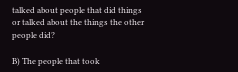talked about people that did things or talked about the things the other people did?

B) The people that took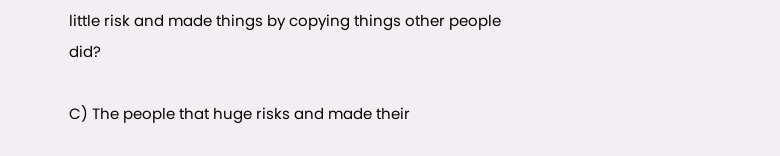little risk and made things by copying things other people did?

C) The people that huge risks and made their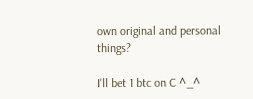own original and personal things?

I'll bet 1 btc on C ^_^